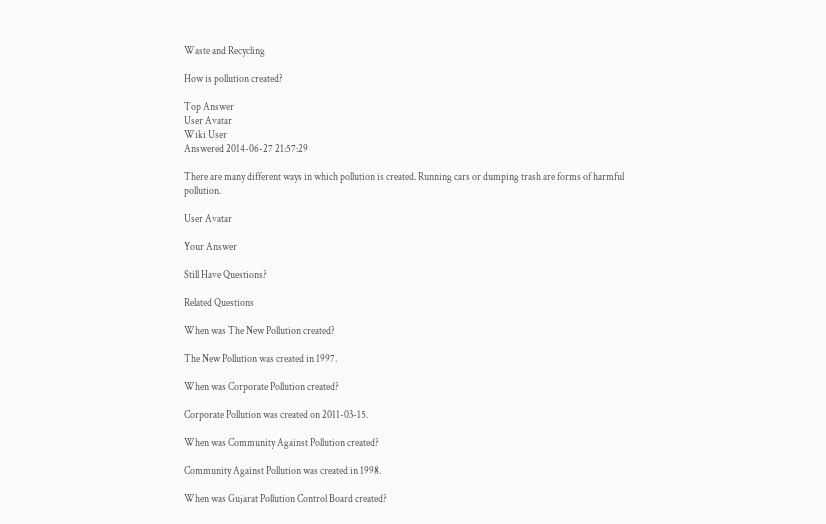Waste and Recycling

How is pollution created?

Top Answer
User Avatar
Wiki User
Answered 2014-06-27 21:57:29

There are many different ways in which pollution is created. Running cars or dumping trash are forms of harmful pollution.

User Avatar

Your Answer

Still Have Questions?

Related Questions

When was The New Pollution created?

The New Pollution was created in 1997.

When was Corporate Pollution created?

Corporate Pollution was created on 2011-03-15.

When was Community Against Pollution created?

Community Against Pollution was created in 1998.

When was Gujarat Pollution Control Board created?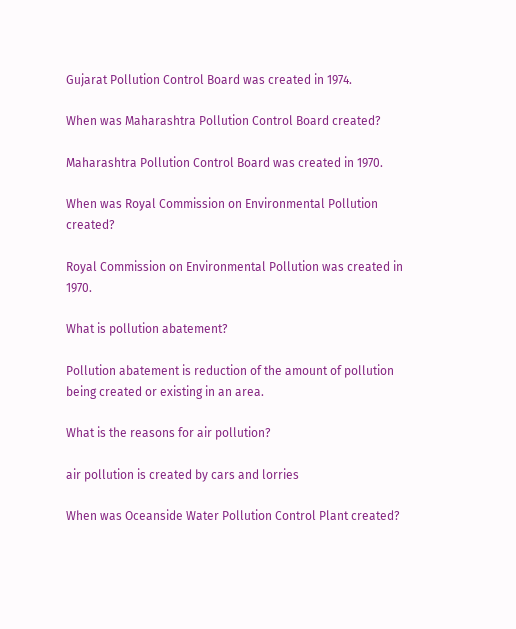Gujarat Pollution Control Board was created in 1974.

When was Maharashtra Pollution Control Board created?

Maharashtra Pollution Control Board was created in 1970.

When was Royal Commission on Environmental Pollution created?

Royal Commission on Environmental Pollution was created in 1970.

What is pollution abatement?

Pollution abatement is reduction of the amount of pollution being created or existing in an area.

What is the reasons for air pollution?

air pollution is created by cars and lorries

When was Oceanside Water Pollution Control Plant created?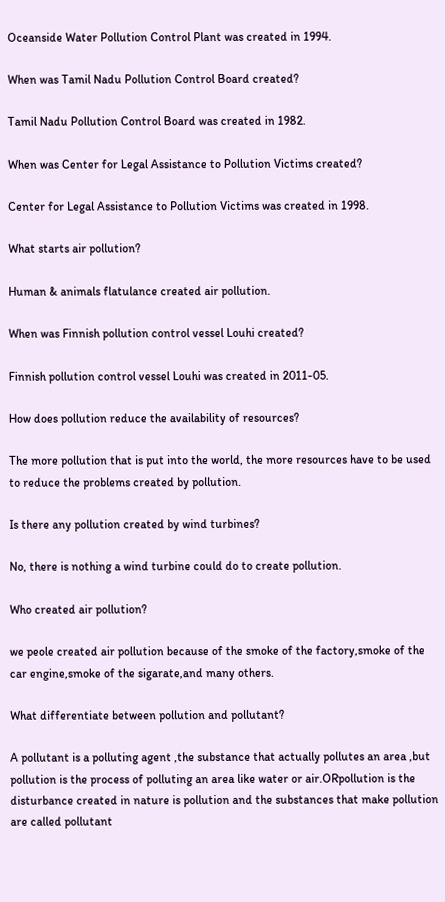Oceanside Water Pollution Control Plant was created in 1994.

When was Tamil Nadu Pollution Control Board created?

Tamil Nadu Pollution Control Board was created in 1982.

When was Center for Legal Assistance to Pollution Victims created?

Center for Legal Assistance to Pollution Victims was created in 1998.

What starts air pollution?

Human & animals flatulance created air pollution.

When was Finnish pollution control vessel Louhi created?

Finnish pollution control vessel Louhi was created in 2011-05.

How does pollution reduce the availability of resources?

The more pollution that is put into the world, the more resources have to be used to reduce the problems created by pollution.

Is there any pollution created by wind turbines?

No, there is nothing a wind turbine could do to create pollution.

Who created air pollution?

we peole created air pollution because of the smoke of the factory,smoke of the car engine,smoke of the sigarate,and many others.

What differentiate between pollution and pollutant?

A pollutant is a polluting agent ,the substance that actually pollutes an area ,but pollution is the process of polluting an area like water or air.ORpollution is the disturbance created in nature is pollution and the substances that make pollution are called pollutant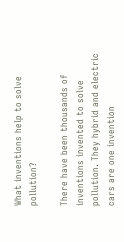What inventions help to solve pollution?

There have been thousands of inventions invented to solve pollution. They hybrid and electric cars are one invention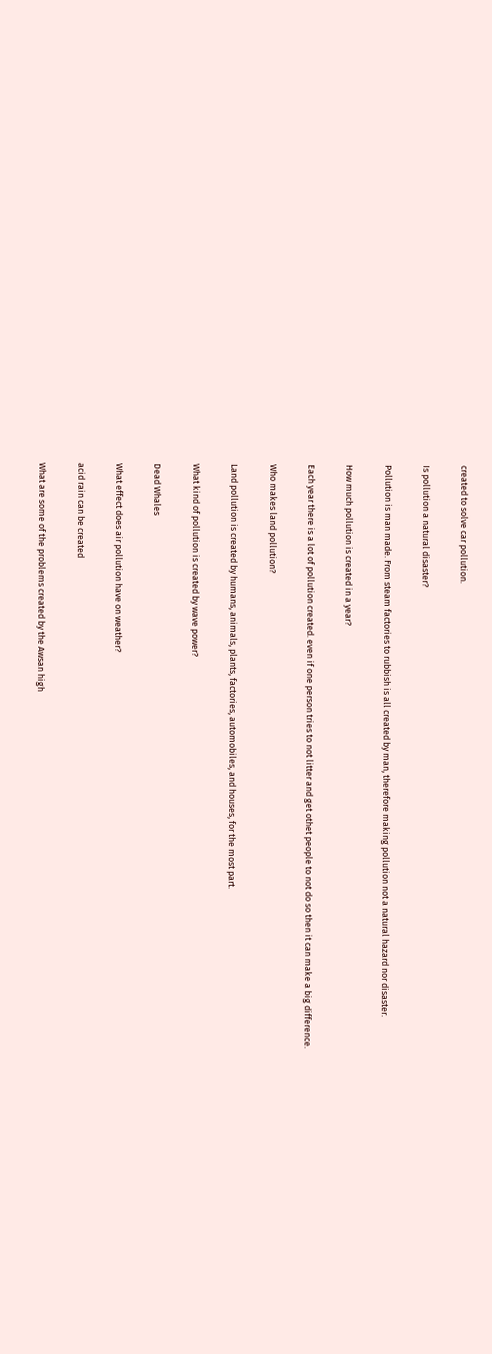created to solve car pollution.

Is pollution a natural disaster?

Pollution is man made. From steam factories to rubbish is all created by man, therefore making pollution not a natural hazard nor disaster.

How much pollution is created in a year?

Each year there is a lot of pollution created. even if one person tries to not litter and get othet people to not do so then it can make a big difference.

Who makes land pollution?

Land pollution is created by humans, animals, plants, factories, automobiles, and houses, for the most part.

What kind of pollution is created by wave power?

Dead Whales

What effect does air pollution have on weather?

acid rain can be created

What are some of the problems created by the Awsan high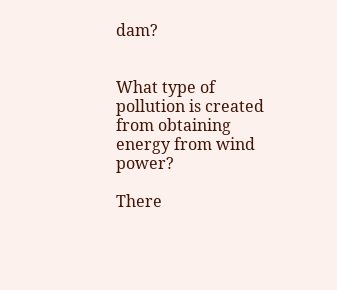dam?


What type of pollution is created from obtaining energy from wind power?

There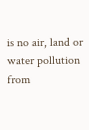is no air, land or water pollution from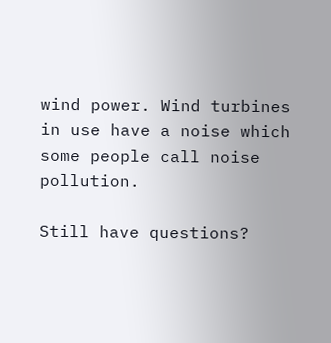wind power. Wind turbines in use have a noise which some people call noise pollution.

Still have questions?